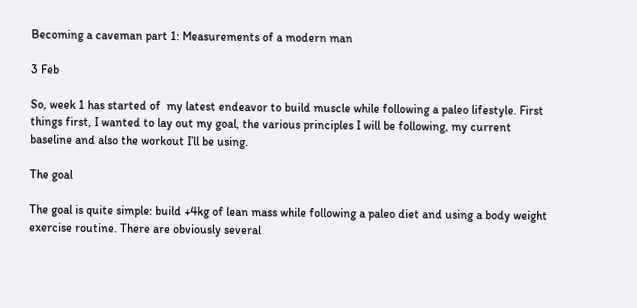Becoming a caveman part 1: Measurements of a modern man

3 Feb

So, week 1 has started of  my latest endeavor to build muscle while following a paleo lifestyle. First things first, I wanted to lay out my goal, the various principles I will be following, my current baseline and also the workout I’ll be using.

The goal

The goal is quite simple: build +4kg of lean mass while following a paleo diet and using a body weight exercise routine. There are obviously several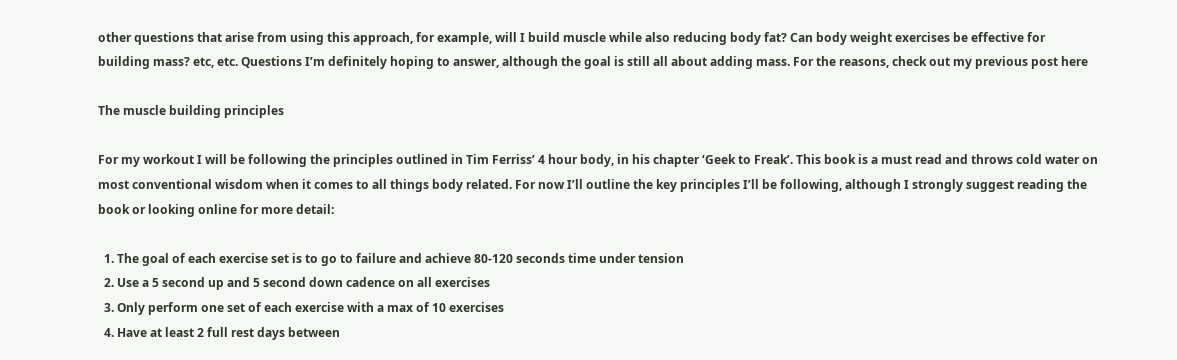other questions that arise from using this approach, for example, will I build muscle while also reducing body fat? Can body weight exercises be effective for building mass? etc, etc. Questions I’m definitely hoping to answer, although the goal is still all about adding mass. For the reasons, check out my previous post here

The muscle building principles

For my workout I will be following the principles outlined in Tim Ferriss’ 4 hour body, in his chapter ‘Geek to Freak’. This book is a must read and throws cold water on most conventional wisdom when it comes to all things body related. For now I’ll outline the key principles I’ll be following, although I strongly suggest reading the book or looking online for more detail:

  1. The goal of each exercise set is to go to failure and achieve 80-120 seconds time under tension
  2. Use a 5 second up and 5 second down cadence on all exercises
  3. Only perform one set of each exercise with a max of 10 exercises
  4. Have at least 2 full rest days between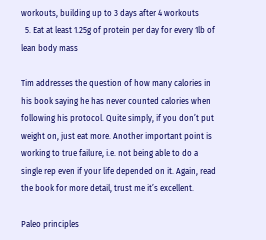workouts, building up to 3 days after 4 workouts
  5. Eat at least 1.25g of protein per day for every 1lb of lean body mass

Tim addresses the question of how many calories in his book saying he has never counted calories when following his protocol. Quite simply, if you don’t put weight on, just eat more. Another important point is working to true failure, i.e. not being able to do a single rep even if your life depended on it. Again, read the book for more detail, trust me it’s excellent.

Paleo principles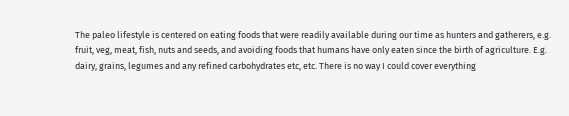The paleo lifestyle is centered on eating foods that were readily available during our time as hunters and gatherers, e.g. fruit, veg, meat, fish, nuts and seeds, and avoiding foods that humans have only eaten since the birth of agriculture. E.g. dairy, grains, legumes and any refined carbohydrates etc, etc. There is no way I could cover everything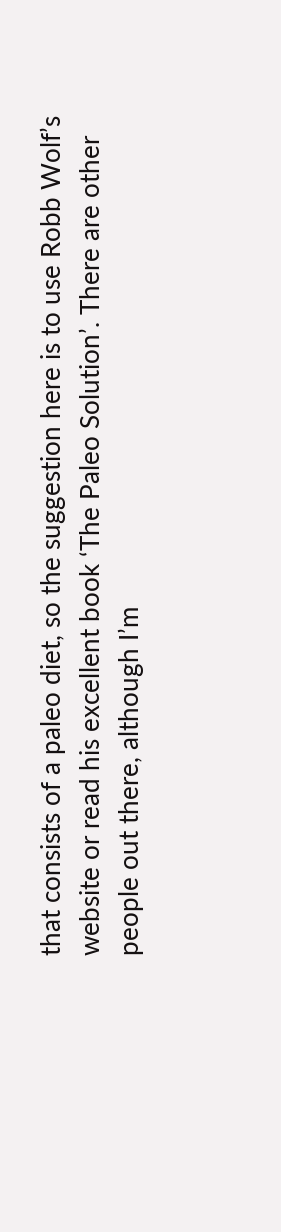that consists of a paleo diet, so the suggestion here is to use Robb Wolf’s website or read his excellent book ‘The Paleo Solution’. There are other people out there, although I’m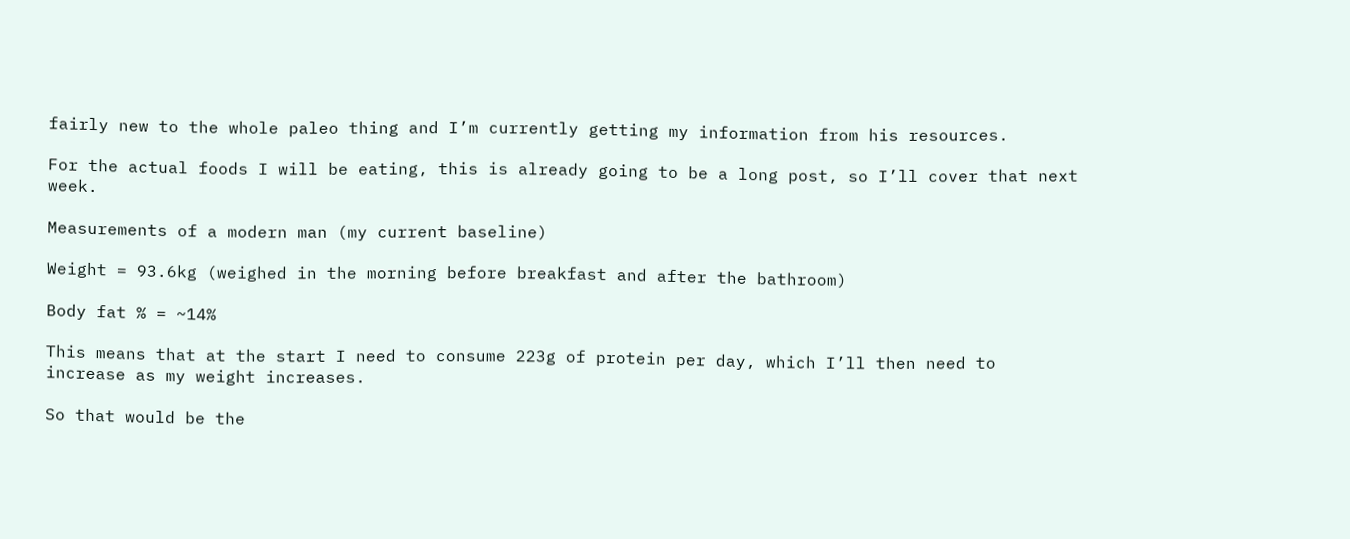fairly new to the whole paleo thing and I’m currently getting my information from his resources.

For the actual foods I will be eating, this is already going to be a long post, so I’ll cover that next week.

Measurements of a modern man (my current baseline)

Weight = 93.6kg (weighed in the morning before breakfast and after the bathroom)

Body fat % = ~14%

This means that at the start I need to consume 223g of protein per day, which I’ll then need to increase as my weight increases.

So that would be the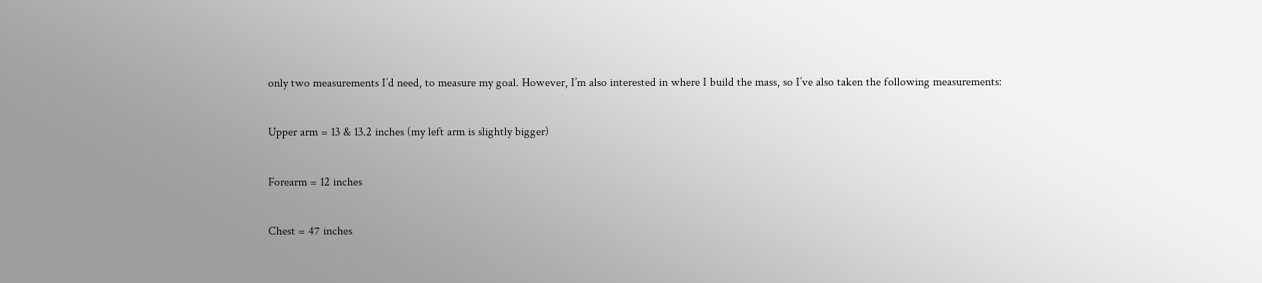only two measurements I’d need, to measure my goal. However, I’m also interested in where I build the mass, so I’ve also taken the following measurements:

Upper arm = 13 & 13.2 inches (my left arm is slightly bigger)

Forearm = 12 inches

Chest = 47 inches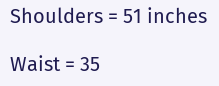Shoulders = 51 inches

Waist = 35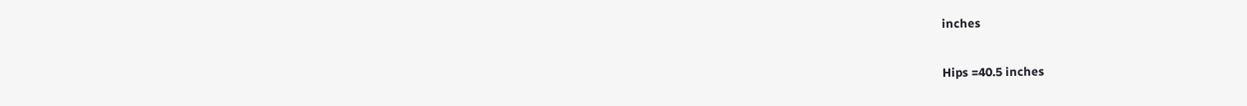inches

Hips =40.5 inches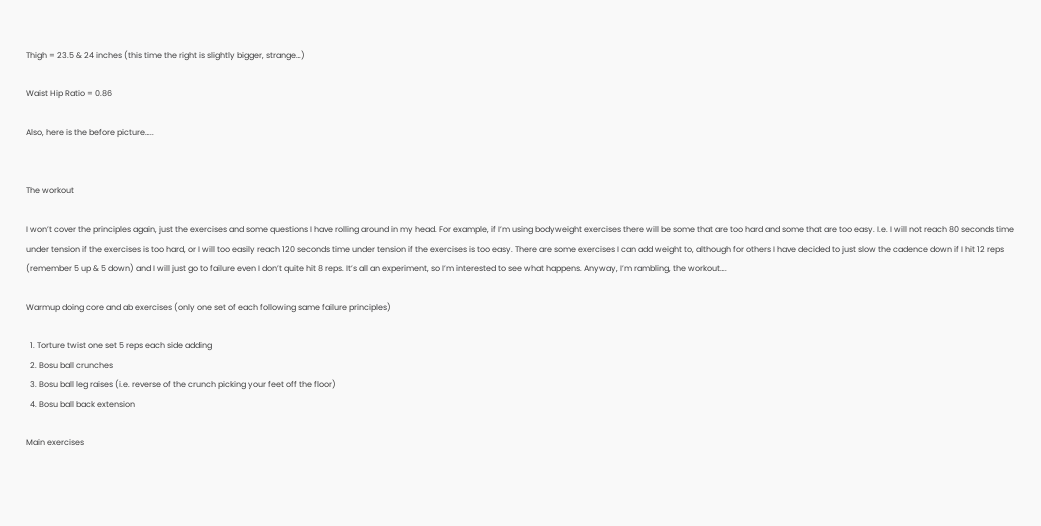Thigh = 23.5 & 24 inches (this time the right is slightly bigger, strange…)

Waist Hip Ratio = 0.86

Also, here is the before picture…..


The workout

I won’t cover the principles again, just the exercises and some questions I have rolling around in my head. For example, if I’m using bodyweight exercises there will be some that are too hard and some that are too easy. I.e. I will not reach 80 seconds time under tension if the exercises is too hard, or I will too easily reach 120 seconds time under tension if the exercises is too easy. There are some exercises I can add weight to, although for others I have decided to just slow the cadence down if I hit 12 reps (remember 5 up & 5 down) and I will just go to failure even I don’t quite hit 8 reps. It’s all an experiment, so I’m interested to see what happens. Anyway, I’m rambling, the workout….

Warmup doing core and ab exercises (only one set of each following same failure principles)

  1. Torture twist one set 5 reps each side adding
  2. Bosu ball crunches
  3. Bosu ball leg raises (i.e. reverse of the crunch picking your feet off the floor)
  4. Bosu ball back extension

Main exercises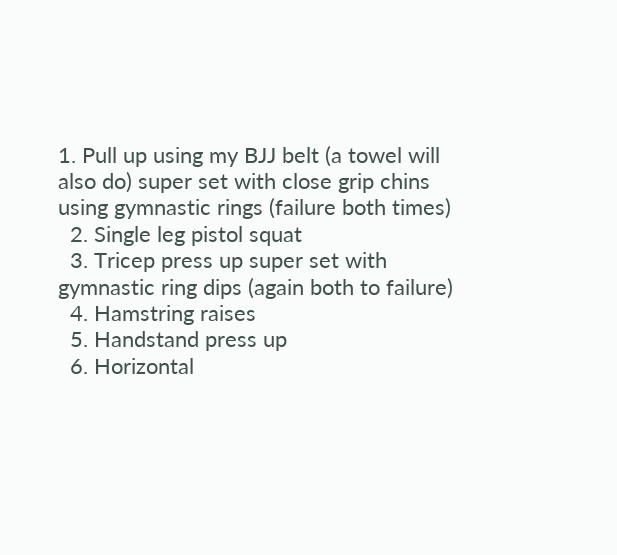1. Pull up using my BJJ belt (a towel will also do) super set with close grip chins using gymnastic rings (failure both times)
  2. Single leg pistol squat
  3. Tricep press up super set with gymnastic ring dips (again both to failure)
  4. Hamstring raises
  5. Handstand press up
  6. Horizontal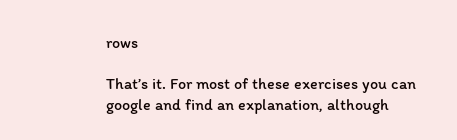rows

That’s it. For most of these exercises you can google and find an explanation, although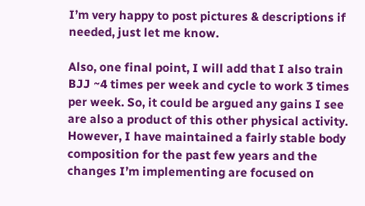I’m very happy to post pictures & descriptions if needed, just let me know.

Also, one final point, I will add that I also train BJJ ~4 times per week and cycle to work 3 times per week. So, it could be argued any gains I see are also a product of this other physical activity. However, I have maintained a fairly stable body composition for the past few years and the changes I’m implementing are focused on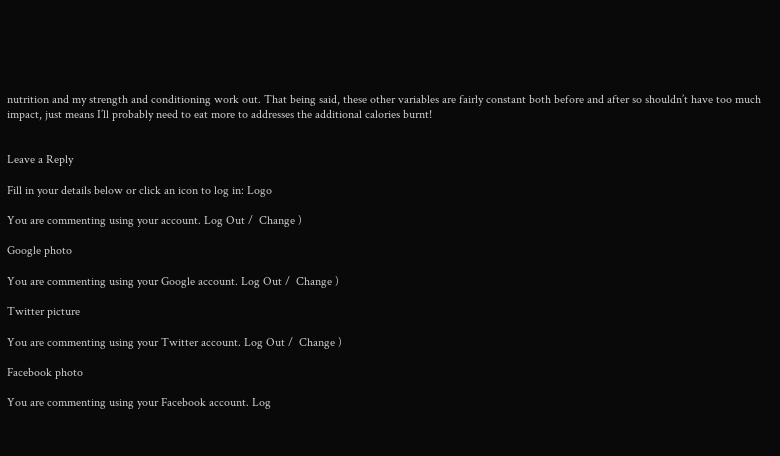nutrition and my strength and conditioning work out. That being said, these other variables are fairly constant both before and after so shouldn’t have too much impact, just means I’ll probably need to eat more to addresses the additional calories burnt!


Leave a Reply

Fill in your details below or click an icon to log in: Logo

You are commenting using your account. Log Out /  Change )

Google photo

You are commenting using your Google account. Log Out /  Change )

Twitter picture

You are commenting using your Twitter account. Log Out /  Change )

Facebook photo

You are commenting using your Facebook account. Log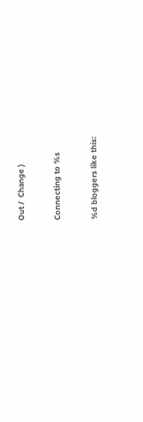Out /  Change )

Connecting to %s

%d bloggers like this: